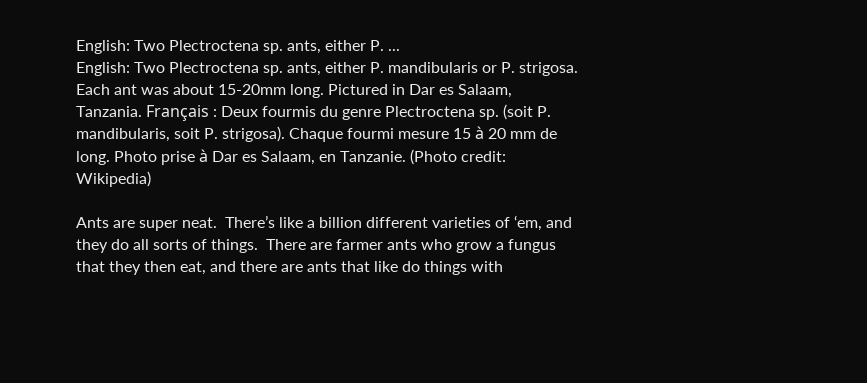English: Two Plectroctena sp. ants, either P. ...
English: Two Plectroctena sp. ants, either P. mandibularis or P. strigosa. Each ant was about 15-20mm long. Pictured in Dar es Salaam, Tanzania. Français : Deux fourmis du genre Plectroctena sp. (soit P. mandibularis, soit P. strigosa). Chaque fourmi mesure 15 à 20 mm de long. Photo prise à Dar es Salaam, en Tanzanie. (Photo credit: Wikipedia)

Ants are super neat.  There’s like a billion different varieties of ‘em, and they do all sorts of things.  There are farmer ants who grow a fungus that they then eat, and there are ants that like do things with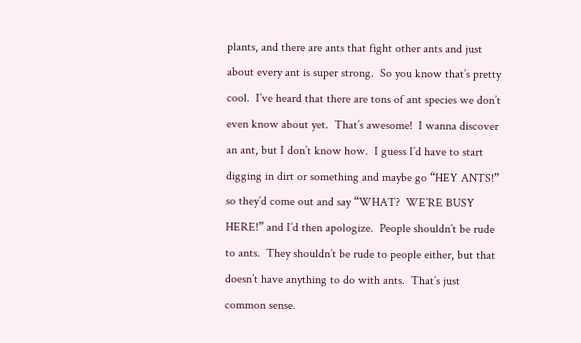plants, and there are ants that fight other ants and just about every ant is super strong.  So you know that’s pretty cool.  I’ve heard that there are tons of ant species we don’t even know about yet.  That’s awesome!  I wanna discover an ant, but I don’t know how.  I guess I’d have to start digging in dirt or something and maybe go “HEY ANTS!” so they’d come out and say “WHAT?  WE’RE BUSY HERE!” and I’d then apologize.  People shouldn’t be rude to ants.  They shouldn’t be rude to people either, but that doesn’t have anything to do with ants.  That’s just common sense.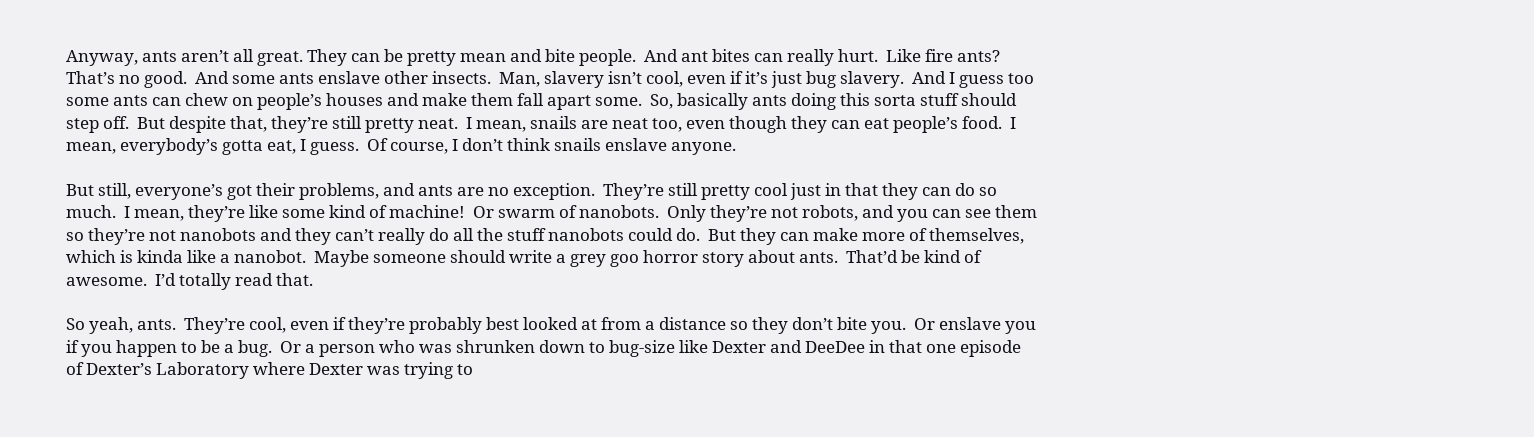Anyway, ants aren’t all great. They can be pretty mean and bite people.  And ant bites can really hurt.  Like fire ants?  That’s no good.  And some ants enslave other insects.  Man, slavery isn’t cool, even if it’s just bug slavery.  And I guess too some ants can chew on people’s houses and make them fall apart some.  So, basically ants doing this sorta stuff should step off.  But despite that, they’re still pretty neat.  I mean, snails are neat too, even though they can eat people’s food.  I mean, everybody’s gotta eat, I guess.  Of course, I don’t think snails enslave anyone.

But still, everyone’s got their problems, and ants are no exception.  They’re still pretty cool just in that they can do so much.  I mean, they’re like some kind of machine!  Or swarm of nanobots.  Only they’re not robots, and you can see them so they’re not nanobots and they can’t really do all the stuff nanobots could do.  But they can make more of themselves, which is kinda like a nanobot.  Maybe someone should write a grey goo horror story about ants.  That’d be kind of awesome.  I’d totally read that.

So yeah, ants.  They’re cool, even if they’re probably best looked at from a distance so they don’t bite you.  Or enslave you if you happen to be a bug.  Or a person who was shrunken down to bug-size like Dexter and DeeDee in that one episode of Dexter’s Laboratory where Dexter was trying to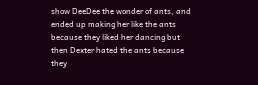show DeeDee the wonder of ants, and ended up making her like the ants because they liked her dancing but then Dexter hated the ants because they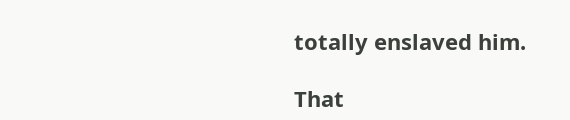totally enslaved him.

That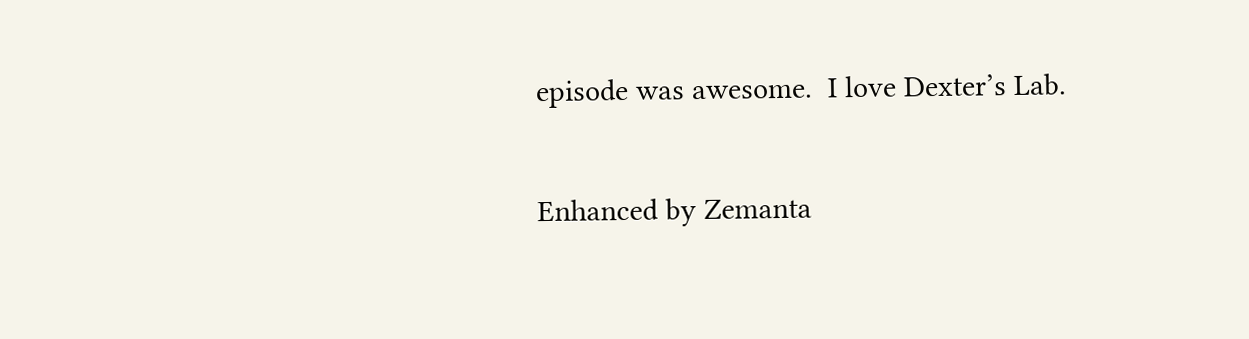episode was awesome.  I love Dexter’s Lab.

Enhanced by Zemanta